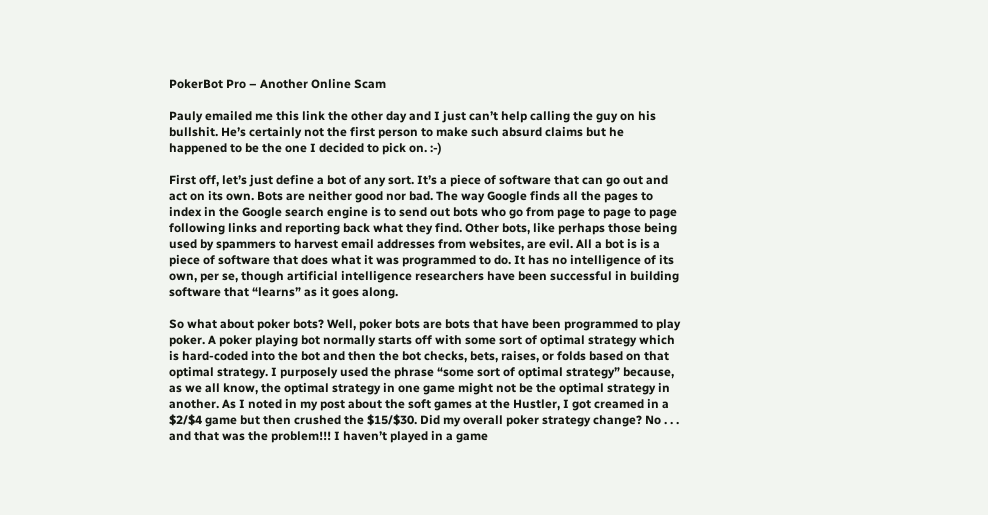PokerBot Pro – Another Online Scam

Pauly emailed me this link the other day and I just can’t help calling the guy on his bullshit. He’s certainly not the first person to make such absurd claims but he happened to be the one I decided to pick on. :-)

First off, let’s just define a bot of any sort. It’s a piece of software that can go out and act on its own. Bots are neither good nor bad. The way Google finds all the pages to index in the Google search engine is to send out bots who go from page to page to page following links and reporting back what they find. Other bots, like perhaps those being used by spammers to harvest email addresses from websites, are evil. All a bot is is a piece of software that does what it was programmed to do. It has no intelligence of its own, per se, though artificial intelligence researchers have been successful in building software that “learns” as it goes along.

So what about poker bots? Well, poker bots are bots that have been programmed to play poker. A poker playing bot normally starts off with some sort of optimal strategy which is hard-coded into the bot and then the bot checks, bets, raises, or folds based on that optimal strategy. I purposely used the phrase “some sort of optimal strategy” because, as we all know, the optimal strategy in one game might not be the optimal strategy in another. As I noted in my post about the soft games at the Hustler, I got creamed in a $2/$4 game but then crushed the $15/$30. Did my overall poker strategy change? No . . . and that was the problem!!! I haven’t played in a game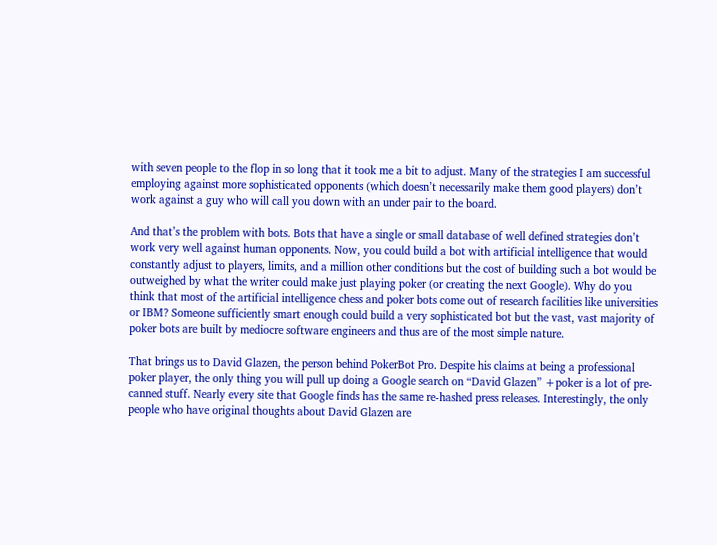with seven people to the flop in so long that it took me a bit to adjust. Many of the strategies I am successful employing against more sophisticated opponents (which doesn’t necessarily make them good players) don’t work against a guy who will call you down with an under pair to the board.

And that’s the problem with bots. Bots that have a single or small database of well defined strategies don’t work very well against human opponents. Now, you could build a bot with artificial intelligence that would constantly adjust to players, limits, and a million other conditions but the cost of building such a bot would be outweighed by what the writer could make just playing poker (or creating the next Google). Why do you think that most of the artificial intelligence chess and poker bots come out of research facilities like universities or IBM? Someone sufficiently smart enough could build a very sophisticated bot but the vast, vast majority of poker bots are built by mediocre software engineers and thus are of the most simple nature.

That brings us to David Glazen, the person behind PokerBot Pro. Despite his claims at being a professional poker player, the only thing you will pull up doing a Google search on “David Glazen” +poker is a lot of pre-canned stuff. Nearly every site that Google finds has the same re-hashed press releases. Interestingly, the only people who have original thoughts about David Glazen are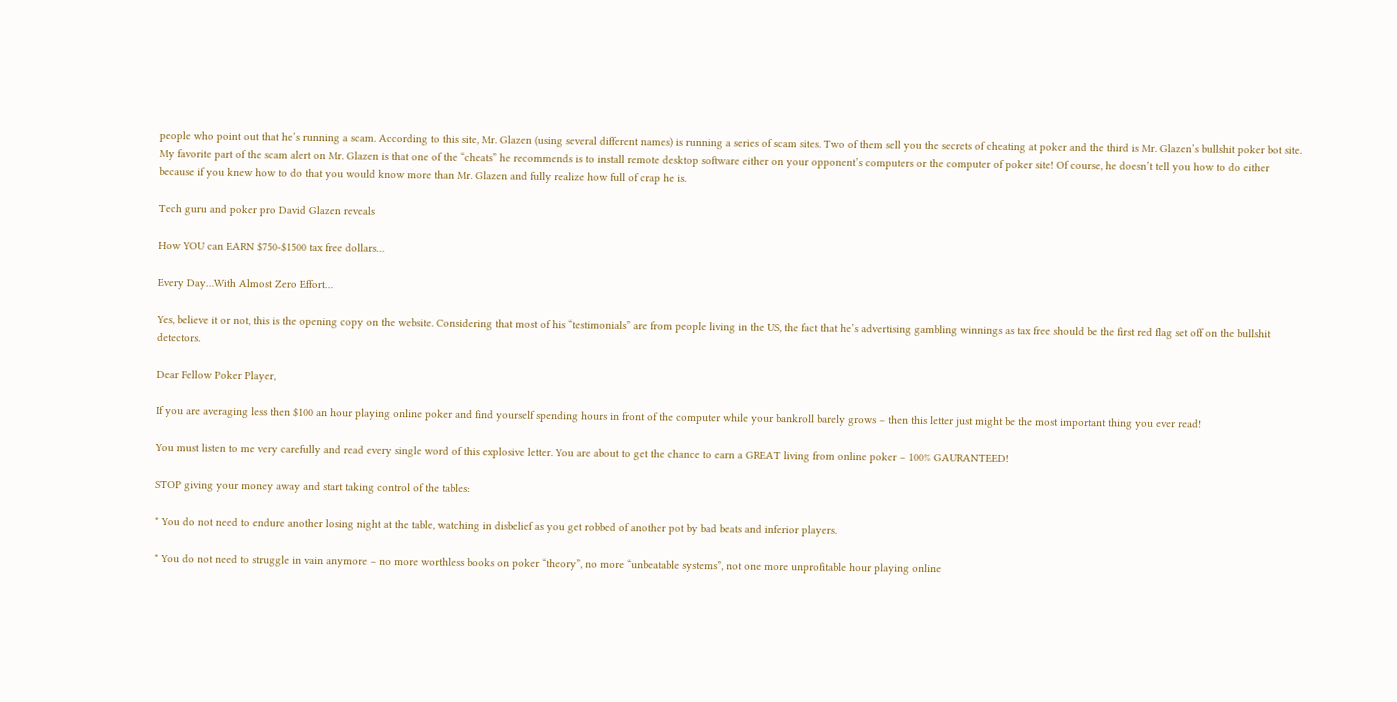people who point out that he’s running a scam. According to this site, Mr. Glazen (using several different names) is running a series of scam sites. Two of them sell you the secrets of cheating at poker and the third is Mr. Glazen’s bullshit poker bot site. My favorite part of the scam alert on Mr. Glazen is that one of the “cheats” he recommends is to install remote desktop software either on your opponent’s computers or the computer of poker site! Of course, he doesn’t tell you how to do either because if you knew how to do that you would know more than Mr. Glazen and fully realize how full of crap he is.

Tech guru and poker pro David Glazen reveals

How YOU can EARN $750-$1500 tax free dollars…

Every Day…With Almost Zero Effort…

Yes, believe it or not, this is the opening copy on the website. Considering that most of his “testimonials” are from people living in the US, the fact that he’s advertising gambling winnings as tax free should be the first red flag set off on the bullshit detectors.

Dear Fellow Poker Player,

If you are averaging less then $100 an hour playing online poker and find yourself spending hours in front of the computer while your bankroll barely grows – then this letter just might be the most important thing you ever read!

You must listen to me very carefully and read every single word of this explosive letter. You are about to get the chance to earn a GREAT living from online poker – 100% GAURANTEED!

STOP giving your money away and start taking control of the tables:

* You do not need to endure another losing night at the table, watching in disbelief as you get robbed of another pot by bad beats and inferior players.

* You do not need to struggle in vain anymore – no more worthless books on poker “theory”, no more “unbeatable systems”, not one more unprofitable hour playing online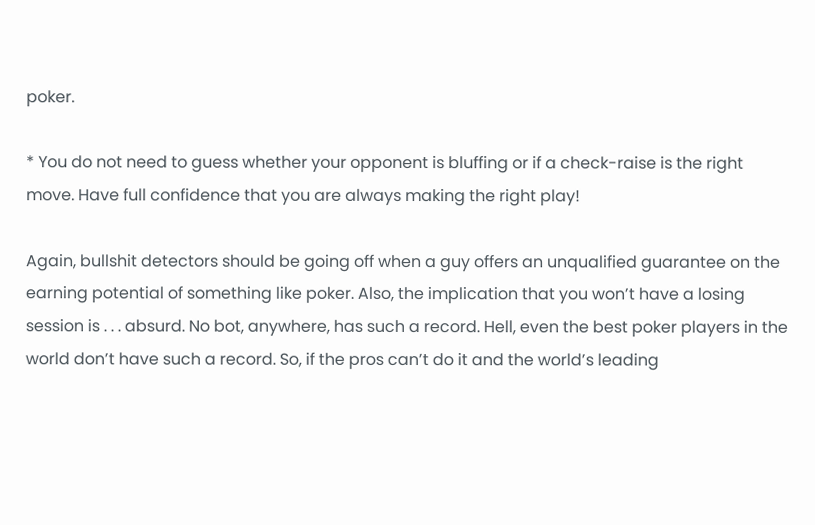poker.

* You do not need to guess whether your opponent is bluffing or if a check-raise is the right move. Have full confidence that you are always making the right play!

Again, bullshit detectors should be going off when a guy offers an unqualified guarantee on the earning potential of something like poker. Also, the implication that you won’t have a losing session is . . . absurd. No bot, anywhere, has such a record. Hell, even the best poker players in the world don’t have such a record. So, if the pros can’t do it and the world’s leading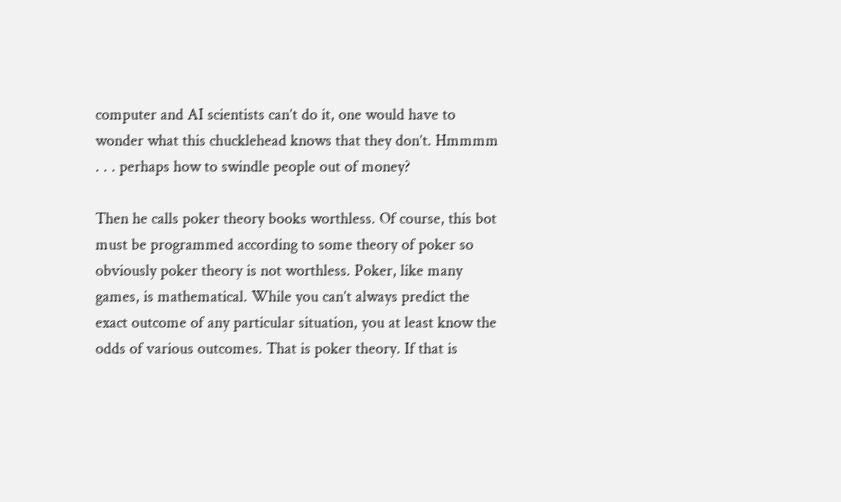computer and AI scientists can’t do it, one would have to wonder what this chucklehead knows that they don’t. Hmmmm . . . perhaps how to swindle people out of money?

Then he calls poker theory books worthless. Of course, this bot must be programmed according to some theory of poker so obviously poker theory is not worthless. Poker, like many games, is mathematical. While you can’t always predict the exact outcome of any particular situation, you at least know the odds of various outcomes. That is poker theory. If that is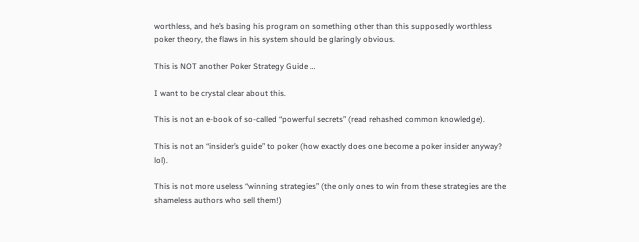worthless, and he’s basing his program on something other than this supposedly worthless poker theory, the flaws in his system should be glaringly obvious.

This is NOT another Poker Strategy Guide …

I want to be crystal clear about this.

This is not an e-book of so-called “powerful secrets” (read rehashed common knowledge).

This is not an “insider’s guide” to poker (how exactly does one become a poker insider anyway? lol).

This is not more useless “winning strategies” (the only ones to win from these strategies are the shameless authors who sell them!)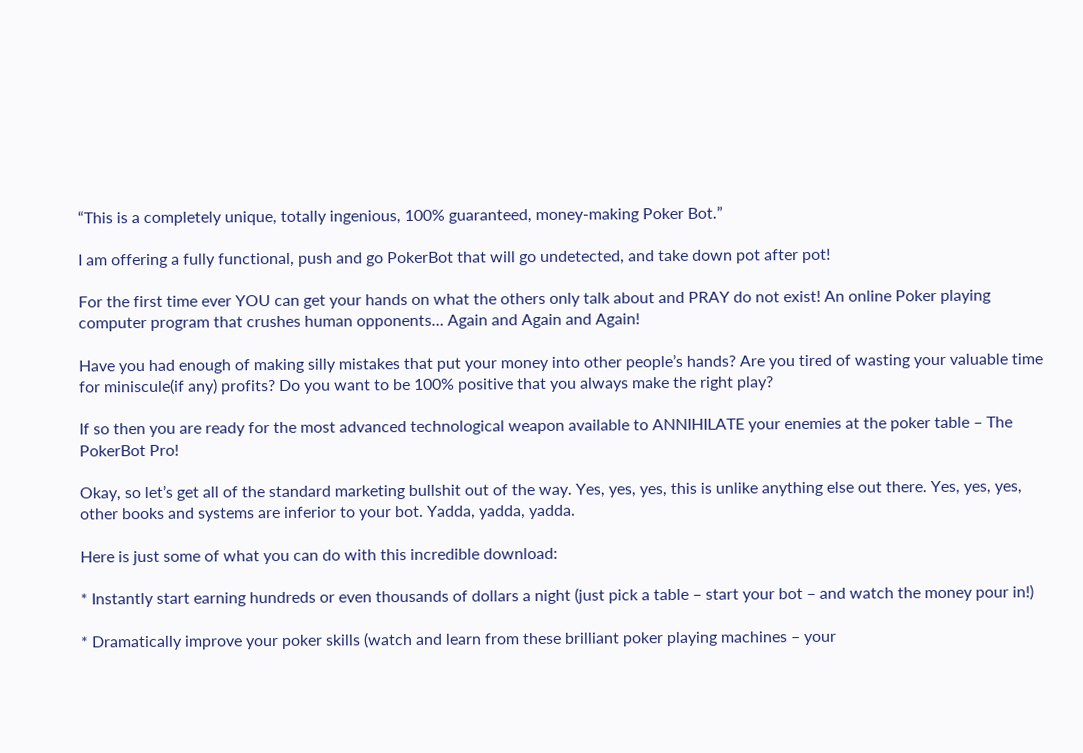“This is a completely unique, totally ingenious, 100% guaranteed, money-making Poker Bot.”

I am offering a fully functional, push and go PokerBot that will go undetected, and take down pot after pot!

For the first time ever YOU can get your hands on what the others only talk about and PRAY do not exist! An online Poker playing computer program that crushes human opponents… Again and Again and Again!

Have you had enough of making silly mistakes that put your money into other people’s hands? Are you tired of wasting your valuable time for miniscule(if any) profits? Do you want to be 100% positive that you always make the right play?

If so then you are ready for the most advanced technological weapon available to ANNIHILATE your enemies at the poker table – The PokerBot Pro!

Okay, so let’s get all of the standard marketing bullshit out of the way. Yes, yes, yes, this is unlike anything else out there. Yes, yes, yes, other books and systems are inferior to your bot. Yadda, yadda, yadda.

Here is just some of what you can do with this incredible download:

* Instantly start earning hundreds or even thousands of dollars a night (just pick a table – start your bot – and watch the money pour in!)

* Dramatically improve your poker skills (watch and learn from these brilliant poker playing machines – your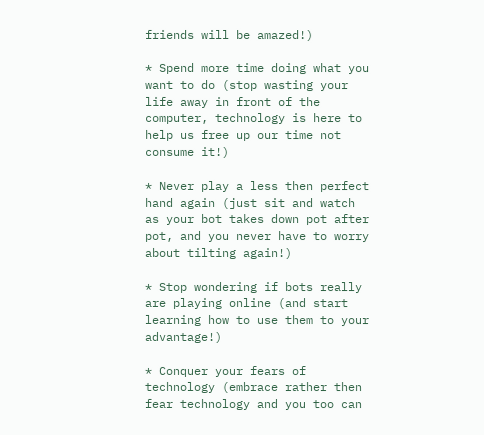friends will be amazed!)

* Spend more time doing what you want to do (stop wasting your life away in front of the computer, technology is here to help us free up our time not consume it!)

* Never play a less then perfect hand again (just sit and watch as your bot takes down pot after pot, and you never have to worry about tilting again!)

* Stop wondering if bots really are playing online (and start learning how to use them to your advantage!)

* Conquer your fears of technology (embrace rather then fear technology and you too can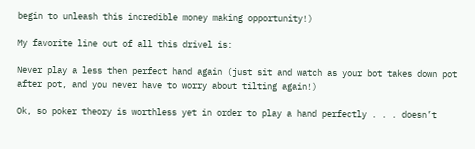begin to unleash this incredible money making opportunity!)

My favorite line out of all this drivel is:

Never play a less then perfect hand again (just sit and watch as your bot takes down pot after pot, and you never have to worry about tilting again!)

Ok, so poker theory is worthless yet in order to play a hand perfectly . . . doesn’t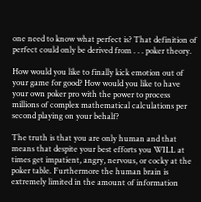one need to know what perfect is? That definition of perfect could only be derived from . . . poker theory.

How would you like to finally kick emotion out of your game for good? How would you like to have your own poker pro with the power to process millions of complex mathematical calculations per second playing on your behalf?

The truth is that you are only human and that means that despite your best efforts you WILL at times get impatient, angry, nervous, or cocky at the poker table. Furthermore the human brain is extremely limited in the amount of information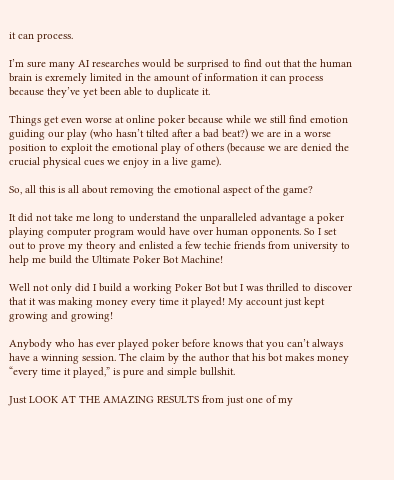it can process.

I’m sure many AI researches would be surprised to find out that the human brain is exremely limited in the amount of information it can process because they’ve yet been able to duplicate it.

Things get even worse at online poker because while we still find emotion guiding our play (who hasn’t tilted after a bad beat?) we are in a worse position to exploit the emotional play of others (because we are denied the crucial physical cues we enjoy in a live game).

So, all this is all about removing the emotional aspect of the game?

It did not take me long to understand the unparalleled advantage a poker playing computer program would have over human opponents. So I set out to prove my theory and enlisted a few techie friends from university to help me build the Ultimate Poker Bot Machine!

Well not only did I build a working Poker Bot but I was thrilled to discover that it was making money every time it played! My account just kept growing and growing!

Anybody who has ever played poker before knows that you can’t always have a winning session. The claim by the author that his bot makes money “every time it played,” is pure and simple bullshit.

Just LOOK AT THE AMAZING RESULTS from just one of my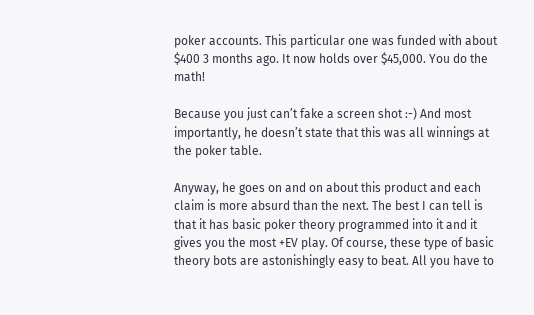poker accounts. This particular one was funded with about $400 3 months ago. It now holds over $45,000. You do the math!

Because you just can’t fake a screen shot :-) And most importantly, he doesn’t state that this was all winnings at the poker table.

Anyway, he goes on and on about this product and each claim is more absurd than the next. The best I can tell is that it has basic poker theory programmed into it and it gives you the most +EV play. Of course, these type of basic theory bots are astonishingly easy to beat. All you have to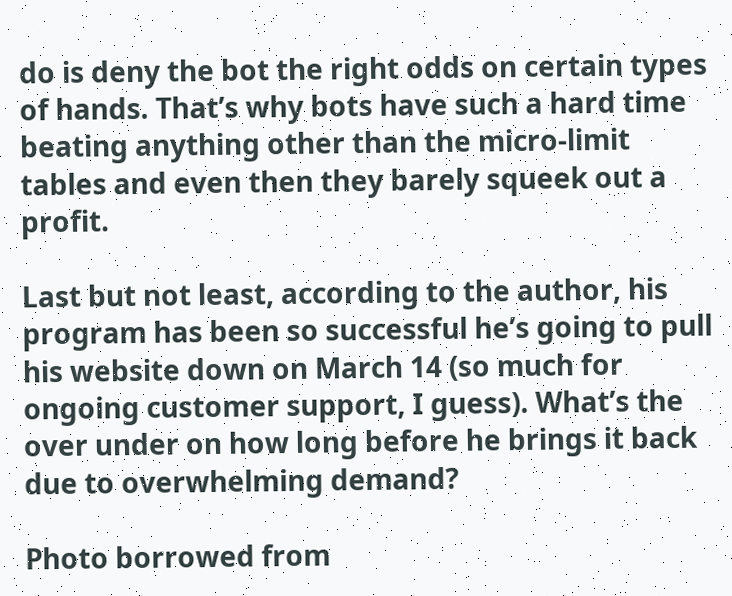do is deny the bot the right odds on certain types of hands. That’s why bots have such a hard time beating anything other than the micro-limit tables and even then they barely squeek out a profit.

Last but not least, according to the author, his program has been so successful he’s going to pull his website down on March 14 (so much for ongoing customer support, I guess). What’s the over under on how long before he brings it back due to overwhelming demand?

Photo borrowed from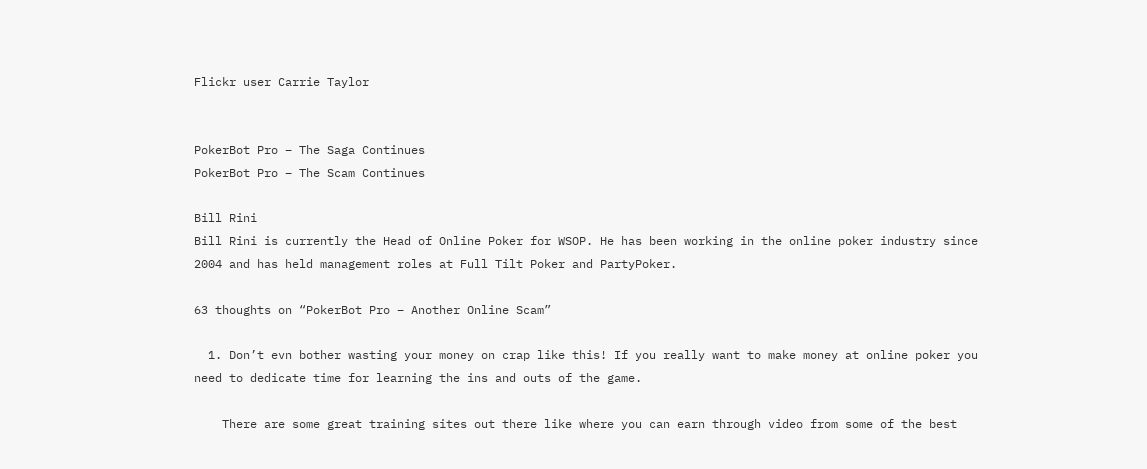Flickr user Carrie Taylor


PokerBot Pro – The Saga Continues
PokerBot Pro – The Scam Continues

Bill Rini
Bill Rini is currently the Head of Online Poker for WSOP. He has been working in the online poker industry since 2004 and has held management roles at Full Tilt Poker and PartyPoker.

63 thoughts on “PokerBot Pro – Another Online Scam”

  1. Don’t evn bother wasting your money on crap like this! If you really want to make money at online poker you need to dedicate time for learning the ins and outs of the game.

    There are some great training sites out there like where you can earn through video from some of the best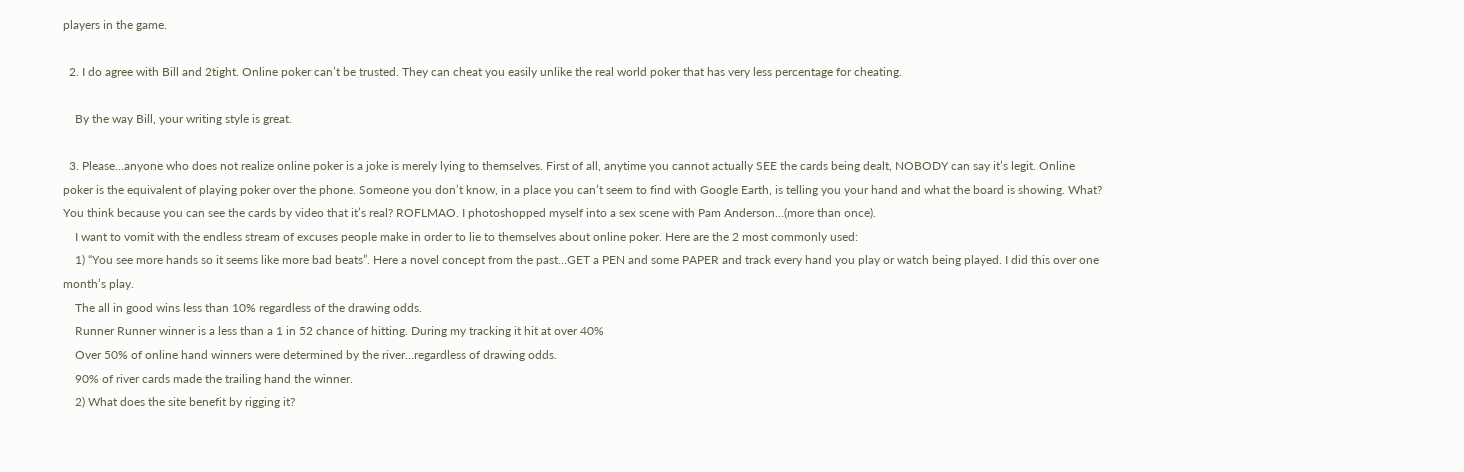players in the game.

  2. I do agree with Bill and 2tight. Online poker can’t be trusted. They can cheat you easily unlike the real world poker that has very less percentage for cheating.

    By the way Bill, your writing style is great.

  3. Please…anyone who does not realize online poker is a joke is merely lying to themselves. First of all, anytime you cannot actually SEE the cards being dealt, NOBODY can say it’s legit. Online poker is the equivalent of playing poker over the phone. Someone you don’t know, in a place you can’t seem to find with Google Earth, is telling you your hand and what the board is showing. What? You think because you can see the cards by video that it’s real? ROFLMAO. I photoshopped myself into a sex scene with Pam Anderson…(more than once).
    I want to vomit with the endless stream of excuses people make in order to lie to themselves about online poker. Here are the 2 most commonly used:
    1) “You see more hands so it seems like more bad beats”. Here a novel concept from the past…GET a PEN and some PAPER and track every hand you play or watch being played. I did this over one month’s play.
    The all in good wins less than 10% regardless of the drawing odds.
    Runner Runner winner is a less than a 1 in 52 chance of hitting. During my tracking it hit at over 40%
    Over 50% of online hand winners were determined by the river…regardless of drawing odds.
    90% of river cards made the trailing hand the winner.
    2) What does the site benefit by rigging it?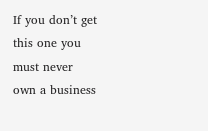If you don’t get this one you must never own a business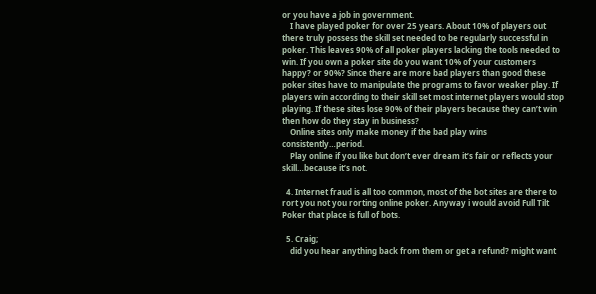or you have a job in government.
    I have played poker for over 25 years. About 10% of players out there truly possess the skill set needed to be regularly successful in poker. This leaves 90% of all poker players lacking the tools needed to win. If you own a poker site do you want 10% of your customers happy? or 90%? Since there are more bad players than good these poker sites have to manipulate the programs to favor weaker play. If players win according to their skill set most internet players would stop playing. If these sites lose 90% of their players because they can’t win then how do they stay in business?
    Online sites only make money if the bad play wins consistently…period.
    Play online if you like but don’t ever dream it’s fair or reflects your skill…because it’s not.

  4. Internet fraud is all too common, most of the bot sites are there to rort you not you rorting online poker. Anyway i would avoid Full Tilt Poker that place is full of bots.

  5. Craig;
    did you hear anything back from them or get a refund? might want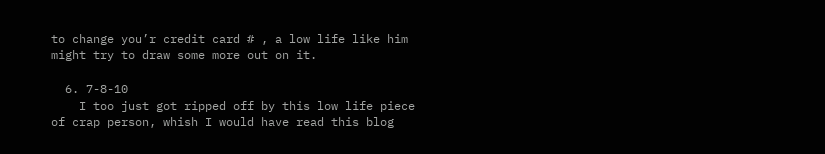to change you’r credit card # , a low life like him might try to draw some more out on it.

  6. 7-8-10
    I too just got ripped off by this low life piece of crap person, whish I would have read this blog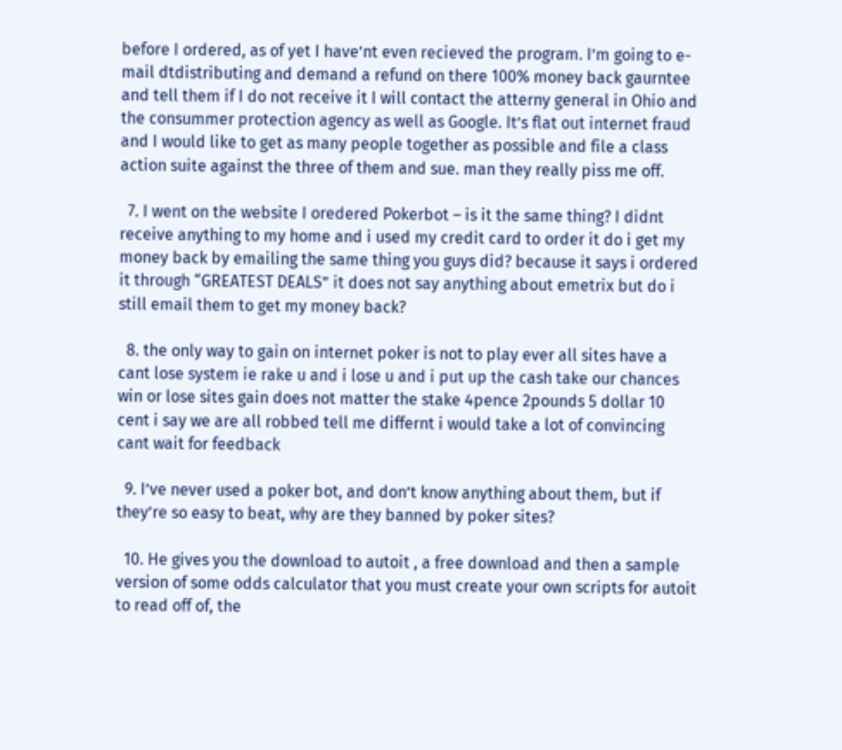before I ordered, as of yet I have’nt even recieved the program. I’m going to e-mail dtdistributing and demand a refund on there 100% money back gaurntee and tell them if I do not receive it I will contact the atterny general in Ohio and the consummer protection agency as well as Google. It’s flat out internet fraud and I would like to get as many people together as possible and file a class action suite against the three of them and sue. man they really piss me off.

  7. I went on the website I oredered Pokerbot – is it the same thing? I didnt receive anything to my home and i used my credit card to order it do i get my money back by emailing the same thing you guys did? because it says i ordered it through “GREATEST DEALS” it does not say anything about emetrix but do i still email them to get my money back?

  8. the only way to gain on internet poker is not to play ever all sites have a cant lose system ie rake u and i lose u and i put up the cash take our chances win or lose sites gain does not matter the stake 4pence 2pounds 5 dollar 10 cent i say we are all robbed tell me differnt i would take a lot of convincing cant wait for feedback

  9. I’ve never used a poker bot, and don’t know anything about them, but if they’re so easy to beat, why are they banned by poker sites?

  10. He gives you the download to autoit , a free download and then a sample version of some odds calculator that you must create your own scripts for autoit to read off of, the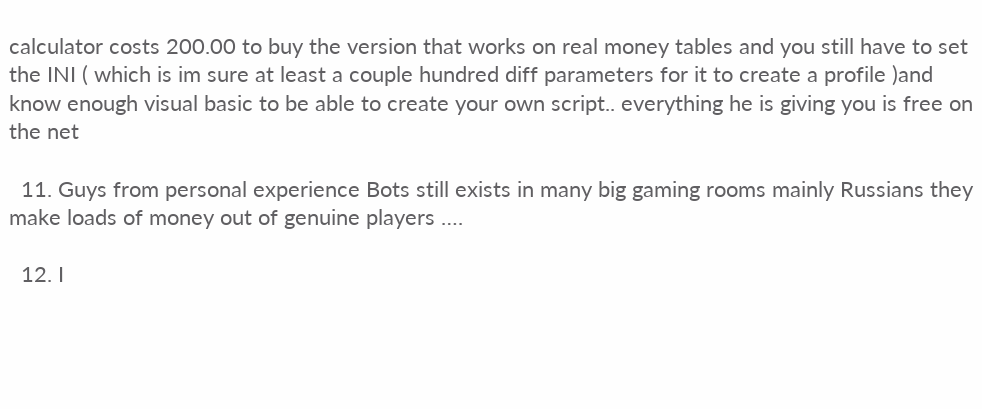calculator costs 200.00 to buy the version that works on real money tables and you still have to set the INI ( which is im sure at least a couple hundred diff parameters for it to create a profile )and know enough visual basic to be able to create your own script.. everything he is giving you is free on the net

  11. Guys from personal experience Bots still exists in many big gaming rooms mainly Russians they make loads of money out of genuine players ….

  12. I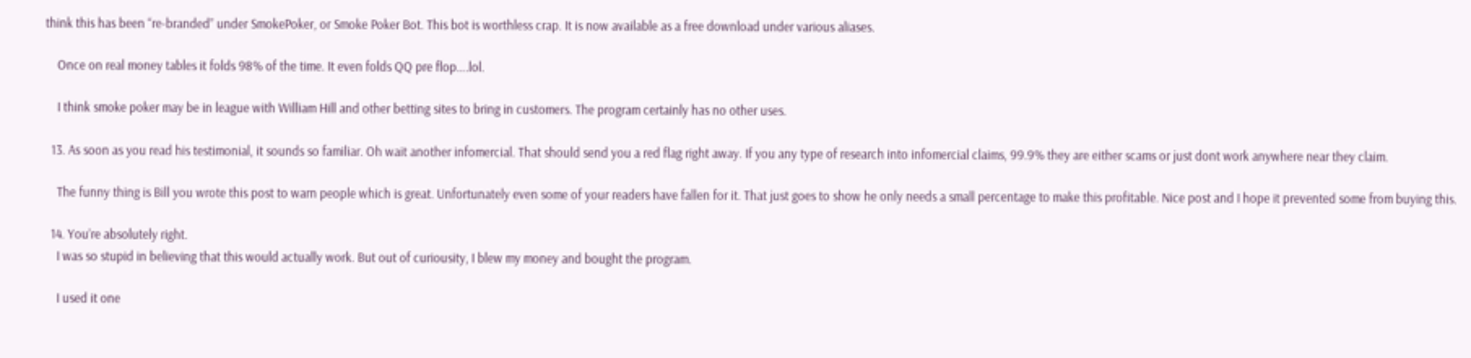think this has been “re-branded” under SmokePoker, or Smoke Poker Bot. This bot is worthless crap. It is now available as a free download under various aliases.

    Once on real money tables it folds 98% of the time. It even folds QQ pre flop….lol.

    I think smoke poker may be in league with William Hill and other betting sites to bring in customers. The program certainly has no other uses.

  13. As soon as you read his testimonial, it sounds so familiar. Oh wait another infomercial. That should send you a red flag right away. If you any type of research into infomercial claims, 99.9% they are either scams or just dont work anywhere near they claim.

    The funny thing is Bill you wrote this post to warn people which is great. Unfortunately even some of your readers have fallen for it. That just goes to show he only needs a small percentage to make this profitable. Nice post and I hope it prevented some from buying this.

  14. You’re absolutely right.
    I was so stupid in believing that this would actually work. But out of curiousity, I blew my money and bought the program.

    I used it one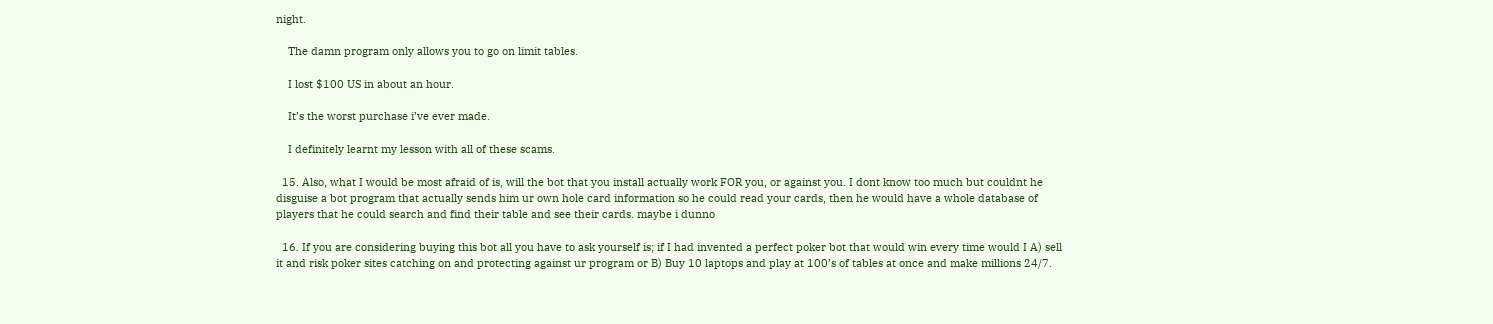night.

    The damn program only allows you to go on limit tables.

    I lost $100 US in about an hour.

    It’s the worst purchase i’ve ever made.

    I definitely learnt my lesson with all of these scams.

  15. Also, what I would be most afraid of is, will the bot that you install actually work FOR you, or against you. I dont know too much but couldnt he disguise a bot program that actually sends him ur own hole card information so he could read your cards, then he would have a whole database of players that he could search and find their table and see their cards. maybe i dunno

  16. If you are considering buying this bot all you have to ask yourself is; if I had invented a perfect poker bot that would win every time would I A) sell it and risk poker sites catching on and protecting against ur program or B) Buy 10 laptops and play at 100’s of tables at once and make millions 24/7.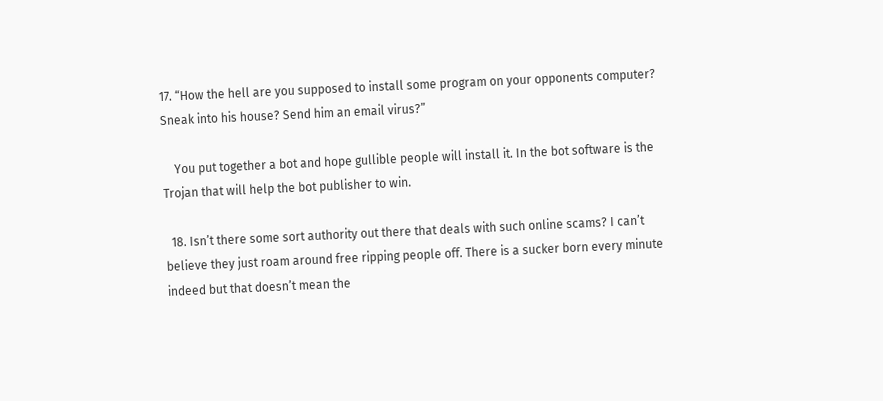17. “How the hell are you supposed to install some program on your opponents computer? Sneak into his house? Send him an email virus?”

    You put together a bot and hope gullible people will install it. In the bot software is the Trojan that will help the bot publisher to win.

  18. Isn’t there some sort authority out there that deals with such online scams? I can’t believe they just roam around free ripping people off. There is a sucker born every minute indeed but that doesn’t mean the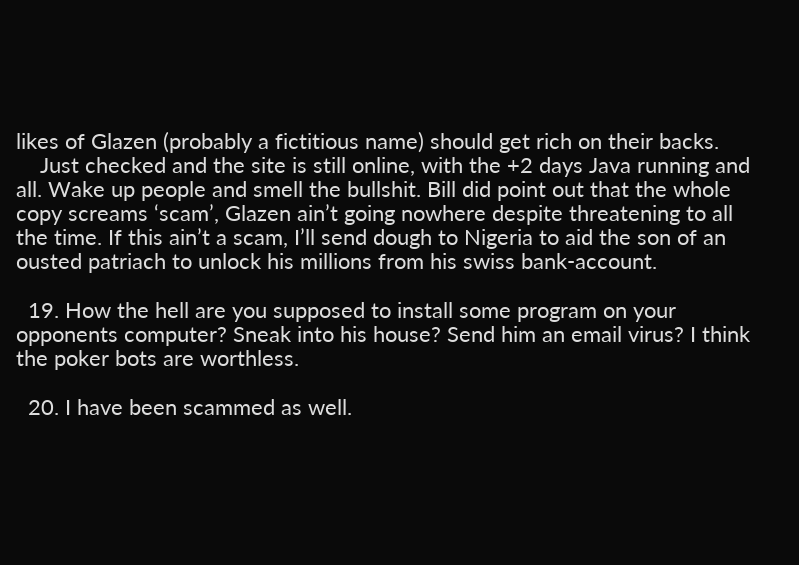likes of Glazen (probably a fictitious name) should get rich on their backs.
    Just checked and the site is still online, with the +2 days Java running and all. Wake up people and smell the bullshit. Bill did point out that the whole copy screams ‘scam’, Glazen ain’t going nowhere despite threatening to all the time. If this ain’t a scam, I’ll send dough to Nigeria to aid the son of an ousted patriach to unlock his millions from his swiss bank-account.

  19. How the hell are you supposed to install some program on your opponents computer? Sneak into his house? Send him an email virus? I think the poker bots are worthless.

  20. I have been scammed as well.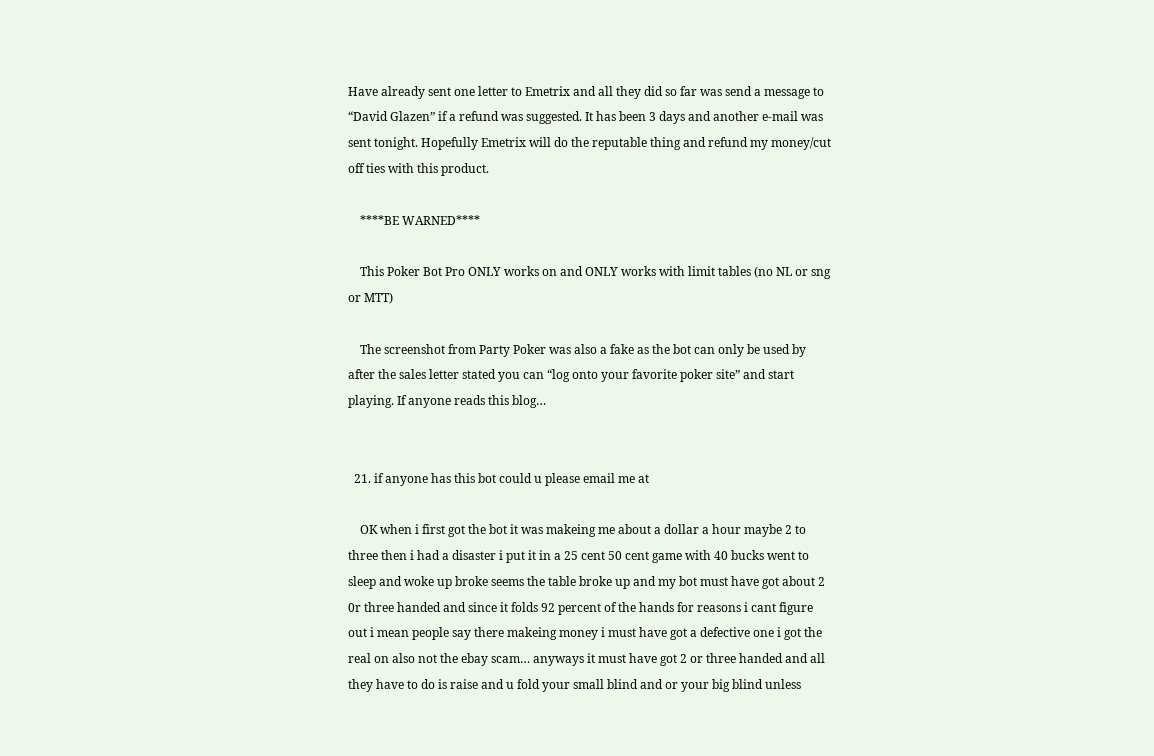Have already sent one letter to Emetrix and all they did so far was send a message to “David Glazen” if a refund was suggested. It has been 3 days and another e-mail was sent tonight. Hopefully Emetrix will do the reputable thing and refund my money/cut off ties with this product.

    ****BE WARNED****

    This Poker Bot Pro ONLY works on and ONLY works with limit tables (no NL or sng or MTT)

    The screenshot from Party Poker was also a fake as the bot can only be used by after the sales letter stated you can “log onto your favorite poker site” and start playing. If anyone reads this blog…


  21. if anyone has this bot could u please email me at

    OK when i first got the bot it was makeing me about a dollar a hour maybe 2 to three then i had a disaster i put it in a 25 cent 50 cent game with 40 bucks went to sleep and woke up broke seems the table broke up and my bot must have got about 2 0r three handed and since it folds 92 percent of the hands for reasons i cant figure out i mean people say there makeing money i must have got a defective one i got the real on also not the ebay scam… anyways it must have got 2 or three handed and all they have to do is raise and u fold your small blind and or your big blind unless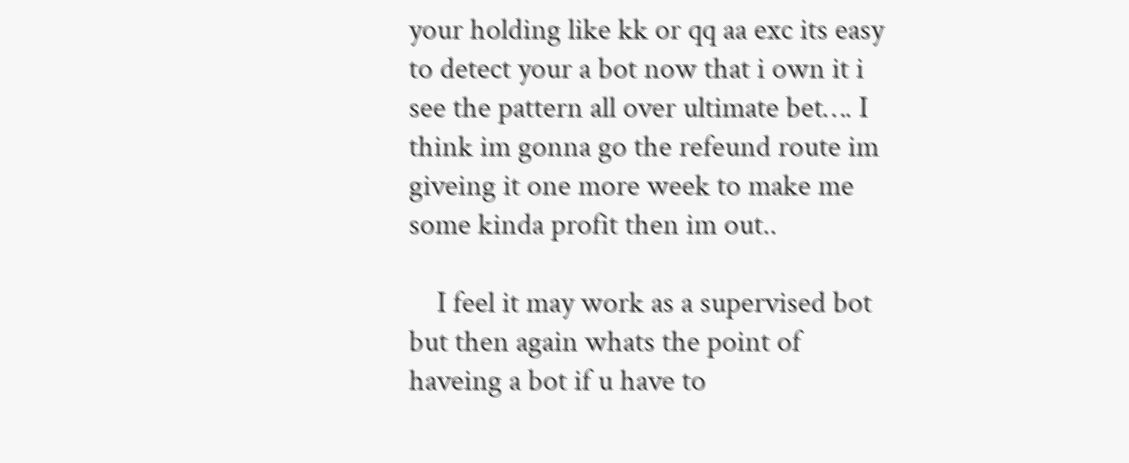your holding like kk or qq aa exc its easy to detect your a bot now that i own it i see the pattern all over ultimate bet…. I think im gonna go the refeund route im giveing it one more week to make me some kinda profit then im out..

    I feel it may work as a supervised bot but then again whats the point of haveing a bot if u have to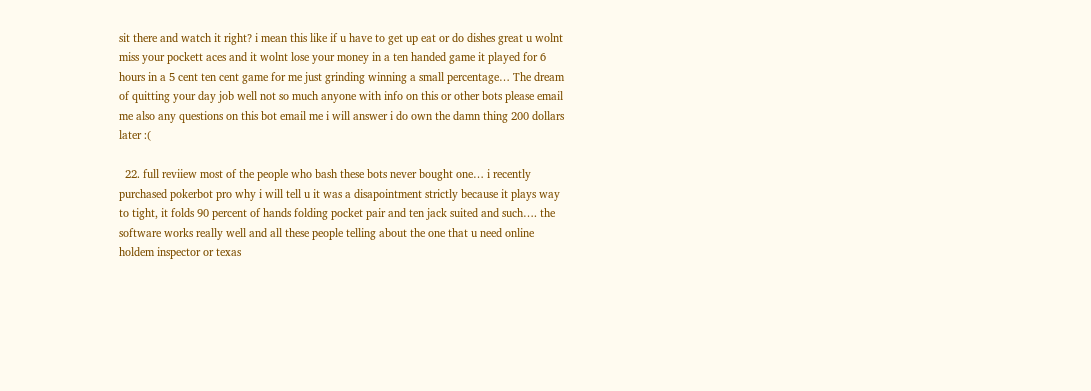sit there and watch it right? i mean this like if u have to get up eat or do dishes great u wolnt miss your pockett aces and it wolnt lose your money in a ten handed game it played for 6 hours in a 5 cent ten cent game for me just grinding winning a small percentage… The dream of quitting your day job well not so much anyone with info on this or other bots please email me also any questions on this bot email me i will answer i do own the damn thing 200 dollars later :(

  22. full reviiew most of the people who bash these bots never bought one… i recently purchased pokerbot pro why i will tell u it was a disapointment strictly because it plays way to tight, it folds 90 percent of hands folding pocket pair and ten jack suited and such…. the software works really well and all these people telling about the one that u need online holdem inspector or texas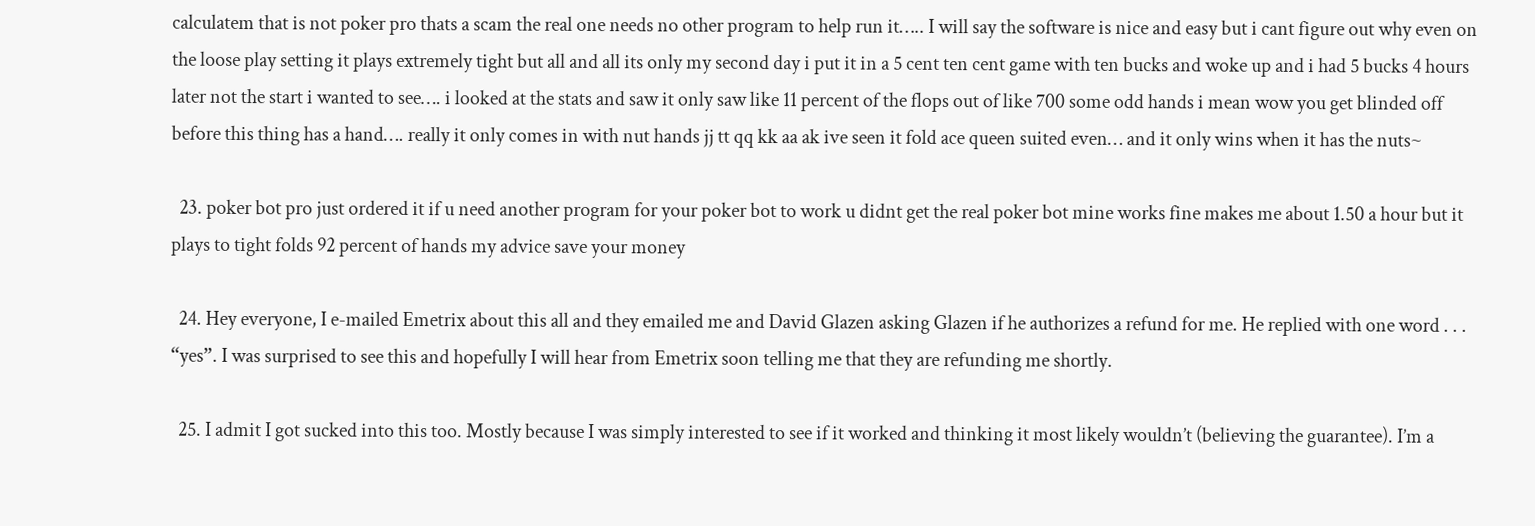calculatem that is not poker pro thats a scam the real one needs no other program to help run it….. I will say the software is nice and easy but i cant figure out why even on the loose play setting it plays extremely tight but all and all its only my second day i put it in a 5 cent ten cent game with ten bucks and woke up and i had 5 bucks 4 hours later not the start i wanted to see…. i looked at the stats and saw it only saw like 11 percent of the flops out of like 700 some odd hands i mean wow you get blinded off before this thing has a hand…. really it only comes in with nut hands jj tt qq kk aa ak ive seen it fold ace queen suited even… and it only wins when it has the nuts~

  23. poker bot pro just ordered it if u need another program for your poker bot to work u didnt get the real poker bot mine works fine makes me about 1.50 a hour but it plays to tight folds 92 percent of hands my advice save your money

  24. Hey everyone, I e-mailed Emetrix about this all and they emailed me and David Glazen asking Glazen if he authorizes a refund for me. He replied with one word . . . “yes”. I was surprised to see this and hopefully I will hear from Emetrix soon telling me that they are refunding me shortly.

  25. I admit I got sucked into this too. Mostly because I was simply interested to see if it worked and thinking it most likely wouldn’t (believing the guarantee). I’m a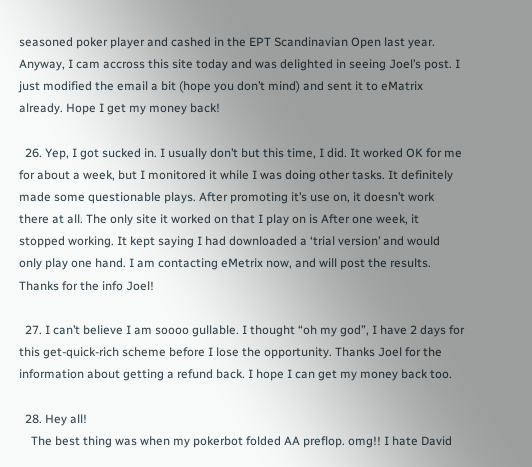seasoned poker player and cashed in the EPT Scandinavian Open last year. Anyway, I cam accross this site today and was delighted in seeing Joel’s post. I just modified the email a bit (hope you don’t mind) and sent it to eMatrix already. Hope I get my money back!

  26. Yep, I got sucked in. I usually don’t but this time, I did. It worked OK for me for about a week, but I monitored it while I was doing other tasks. It definitely made some questionable plays. After promoting it’s use on, it doesn’t work there at all. The only site it worked on that I play on is After one week, it stopped working. It kept saying I had downloaded a ‘trial version’ and would only play one hand. I am contacting eMetrix now, and will post the results. Thanks for the info Joel!

  27. I can’t believe I am soooo gullable. I thought “oh my god”, I have 2 days for this get-quick-rich scheme before I lose the opportunity. Thanks Joel for the information about getting a refund back. I hope I can get my money back too.

  28. Hey all!
    The best thing was when my pokerbot folded AA preflop. omg!! I hate David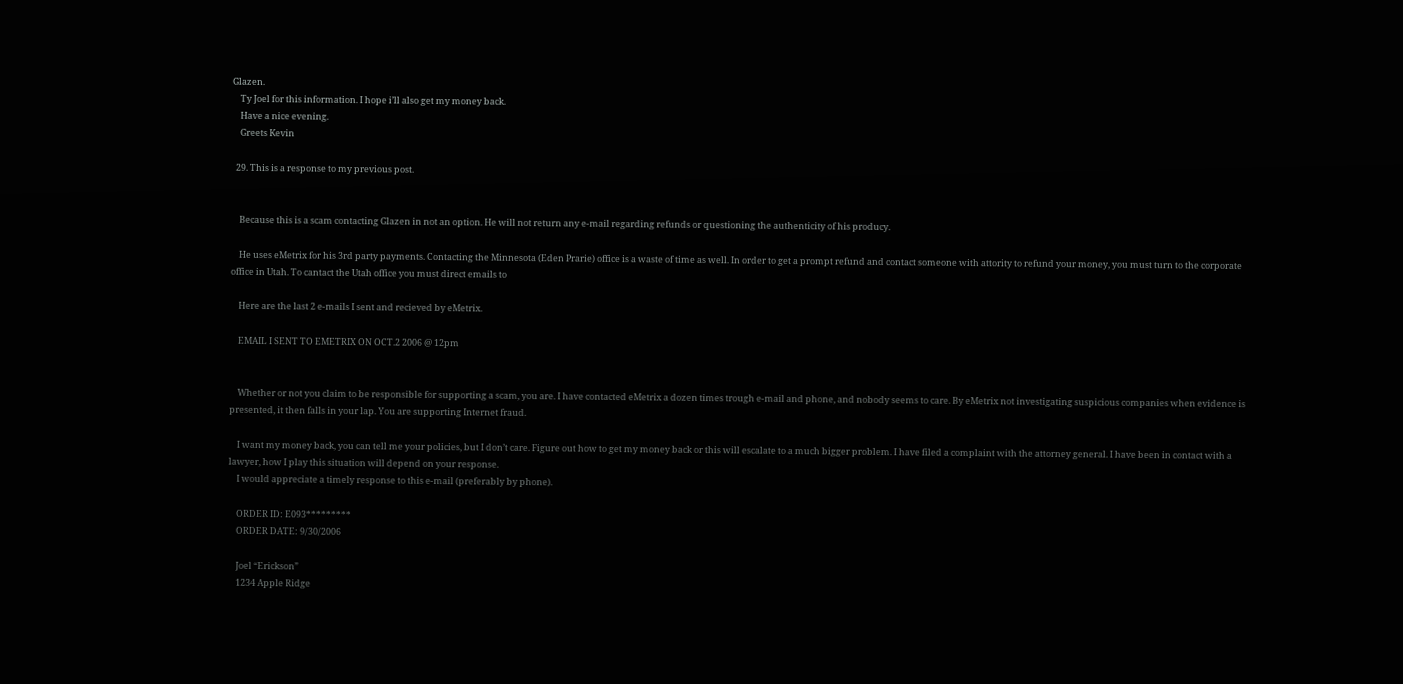Glazen.
    Ty Joel for this information. I hope i’ll also get my money back.
    Have a nice evening.
    Greets Kevin

  29. This is a response to my previous post.


    Because this is a scam contacting Glazen in not an option. He will not return any e-mail regarding refunds or questioning the authenticity of his producy.

    He uses eMetrix for his 3rd party payments. Contacting the Minnesota (Eden Prarie) office is a waste of time as well. In order to get a prompt refund and contact someone with attority to refund your money, you must turn to the corporate office in Utah. To cantact the Utah office you must direct emails to

    Here are the last 2 e-mails I sent and recieved by eMetrix.

    EMAIL I SENT TO EMETRIX ON OCT.2 2006 @ 12pm


    Whether or not you claim to be responsible for supporting a scam, you are. I have contacted eMetrix a dozen times trough e-mail and phone, and nobody seems to care. By eMetrix not investigating suspicious companies when evidence is presented, it then falls in your lap. You are supporting Internet fraud.

    I want my money back, you can tell me your policies, but I don’t care. Figure out how to get my money back or this will escalate to a much bigger problem. I have filed a complaint with the attorney general. I have been in contact with a lawyer, how I play this situation will depend on your response.
    I would appreciate a timely response to this e-mail (preferably by phone).

    ORDER ID: E093*********
    ORDER DATE: 9/30/2006

    Joel “Erickson”
    1234 Apple Ridge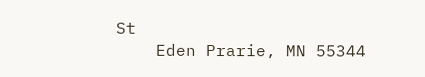St
    Eden Prarie, MN 55344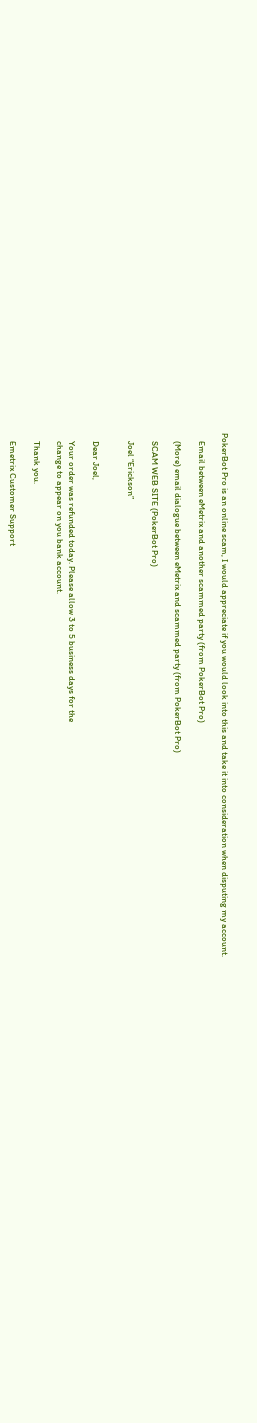PokerBot Pro is an online scam, I would appreciate if you would look into this and take it into consideration when disputing my account.

    Email between eMetrix and another scammed party (from PokerBot Pro)

    (More) email dialogue between eMetrix and scammed party (from PokerBot Pro)

    SCAM WEB SITE (PokerBot Pro)

    Joel “Erickson”


    Dear Joel,

    Your order was refunded today. Please allow 3 to 5 business days for the
    change to appear on you bank account.

    Thank you.

    Emetrix Customer Support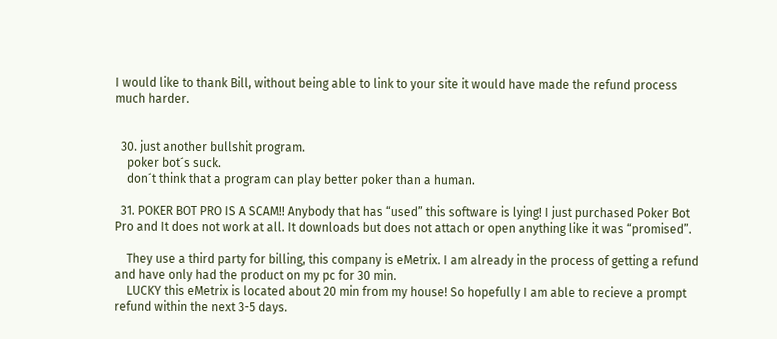I would like to thank Bill, without being able to link to your site it would have made the refund process much harder.


  30. just another bullshit program.
    poker bot´s suck.
    don´t think that a program can play better poker than a human.

  31. POKER BOT PRO IS A SCAM!! Anybody that has “used” this software is lying! I just purchased Poker Bot Pro and It does not work at all. It downloads but does not attach or open anything like it was “promised”.

    They use a third party for billing, this company is eMetrix. I am already in the process of getting a refund and have only had the product on my pc for 30 min.
    LUCKY this eMetrix is located about 20 min from my house! So hopefully I am able to recieve a prompt refund within the next 3-5 days.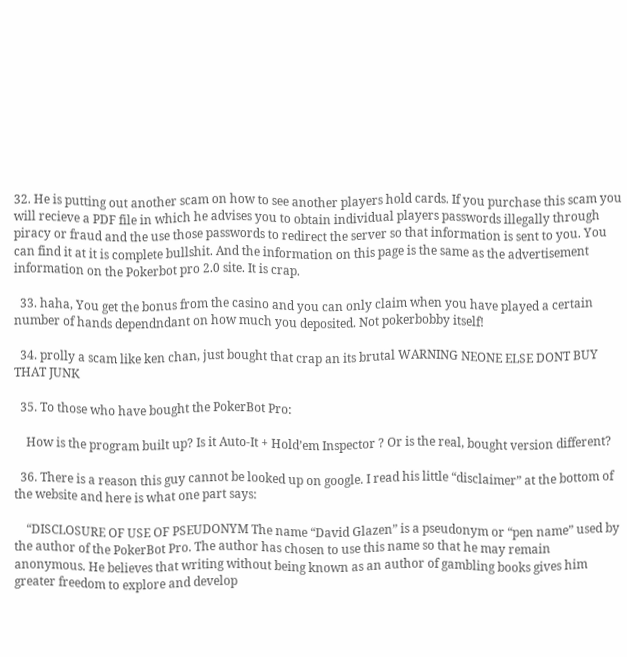32. He is putting out another scam on how to see another players hold cards. If you purchase this scam you will recieve a PDF file in which he advises you to obtain individual players passwords illegally through piracy or fraud and the use those passwords to redirect the server so that information is sent to you. You can find it at it is complete bullshit. And the information on this page is the same as the advertisement information on the Pokerbot pro 2.0 site. It is crap.

  33. haha, You get the bonus from the casino and you can only claim when you have played a certain number of hands dependndant on how much you deposited. Not pokerbobby itself!

  34. prolly a scam like ken chan, just bought that crap an its brutal WARNING NEONE ELSE DONT BUY THAT JUNK

  35. To those who have bought the PokerBot Pro:

    How is the program built up? Is it Auto-It + Hold’em Inspector ? Or is the real, bought version different?

  36. There is a reason this guy cannot be looked up on google. I read his little “disclaimer” at the bottom of the website and here is what one part says:

    “DISCLOSURE OF USE OF PSEUDONYM The name “David Glazen” is a pseudonym or “pen name” used by the author of the PokerBot Pro. The author has chosen to use this name so that he may remain anonymous. He believes that writing without being known as an author of gambling books gives him greater freedom to explore and develop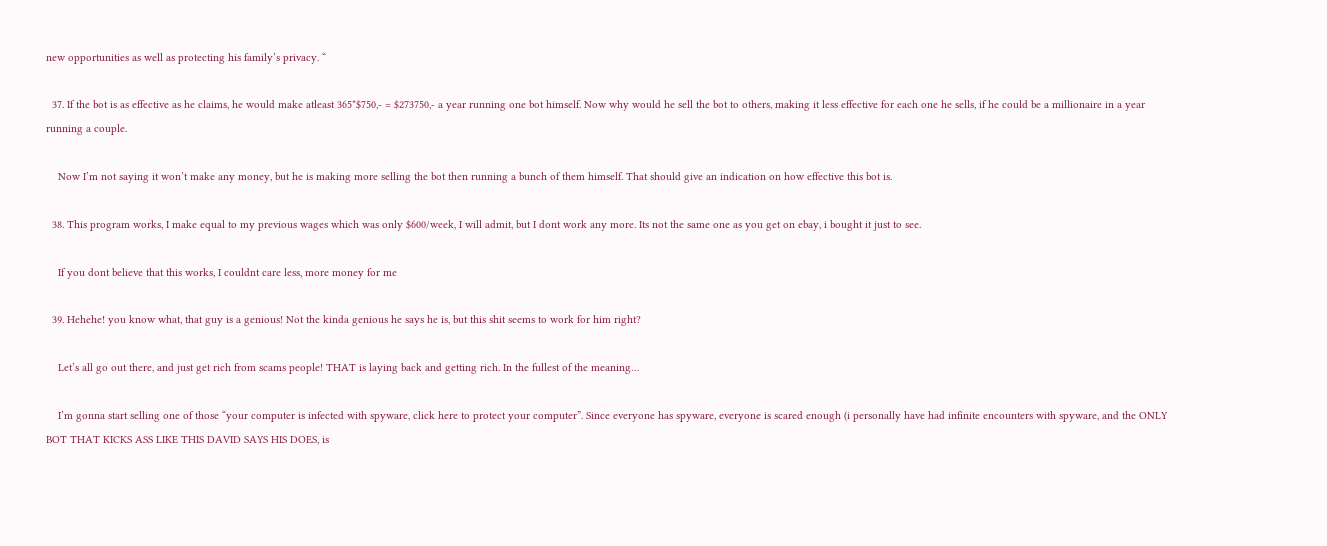new opportunities as well as protecting his family’s privacy. “

  37. If the bot is as effective as he claims, he would make atleast 365*$750,- = $273750,- a year running one bot himself. Now why would he sell the bot to others, making it less effective for each one he sells, if he could be a millionaire in a year running a couple.

    Now I’m not saying it won’t make any money, but he is making more selling the bot then running a bunch of them himself. That should give an indication on how effective this bot is.

  38. This program works, I make equal to my previous wages which was only $600/week, I will admit, but I dont work any more. Its not the same one as you get on ebay, i bought it just to see.

    If you dont believe that this works, I couldnt care less, more money for me

  39. Hehehe! you know what, that guy is a genious! Not the kinda genious he says he is, but this shit seems to work for him right?

    Let’s all go out there, and just get rich from scams people! THAT is laying back and getting rich. In the fullest of the meaning…

    I’m gonna start selling one of those “your computer is infected with spyware, click here to protect your computer”. Since everyone has spyware, everyone is scared enough (i personally have had infinite encounters with spyware, and the ONLY BOT THAT KICKS ASS LIKE THIS DAVID SAYS HIS DOES, is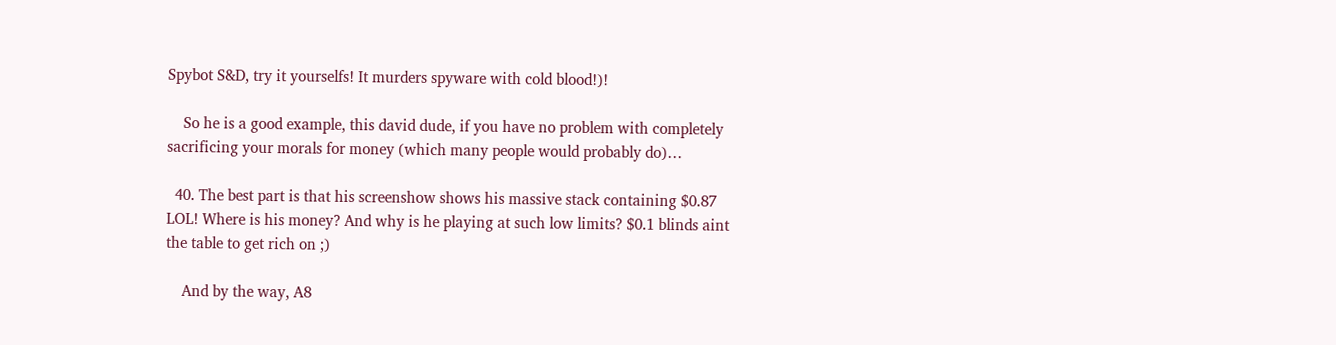Spybot S&D, try it yourselfs! It murders spyware with cold blood!)!

    So he is a good example, this david dude, if you have no problem with completely sacrificing your morals for money (which many people would probably do)…

  40. The best part is that his screenshow shows his massive stack containing $0.87 LOL! Where is his money? And why is he playing at such low limits? $0.1 blinds aint the table to get rich on ;)

    And by the way, A8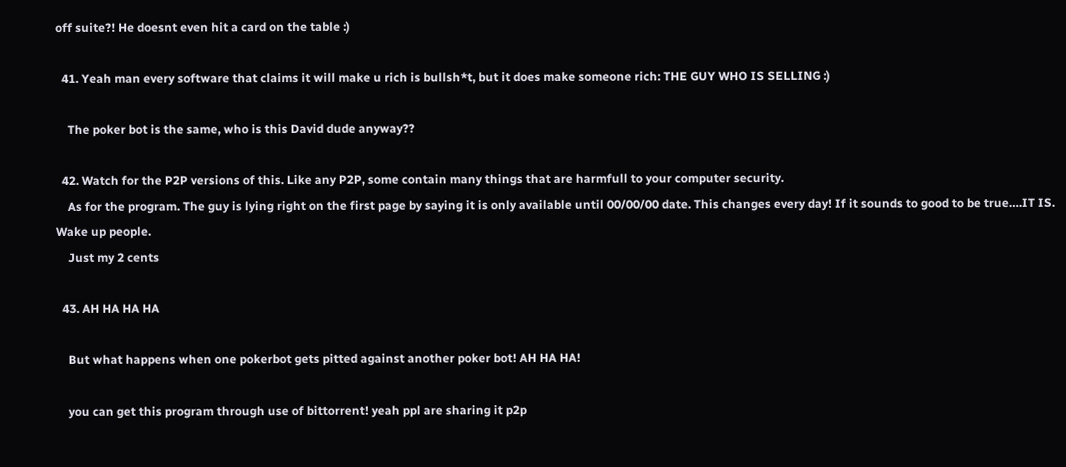off suite?! He doesnt even hit a card on the table :)

  41. Yeah man every software that claims it will make u rich is bullsh*t, but it does make someone rich: THE GUY WHO IS SELLING :)

    The poker bot is the same, who is this David dude anyway??

  42. Watch for the P2P versions of this. Like any P2P, some contain many things that are harmfull to your computer security.
    As for the program. The guy is lying right on the first page by saying it is only available until 00/00/00 date. This changes every day! If it sounds to good to be true….IT IS. Wake up people.
    Just my 2 cents

  43. AH HA HA HA

    But what happens when one pokerbot gets pitted against another poker bot! AH HA HA!

    you can get this program through use of bittorrent! yeah ppl are sharing it p2p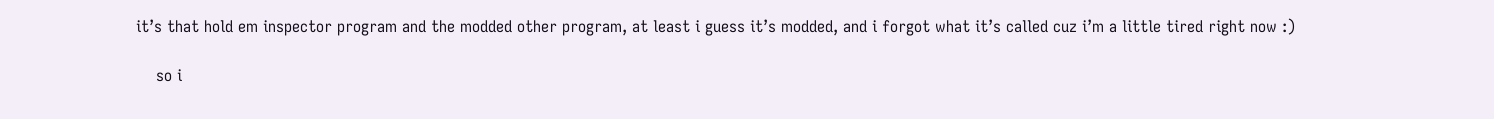it’s that hold em inspector program and the modded other program, at least i guess it’s modded, and i forgot what it’s called cuz i’m a little tired right now :)

    so i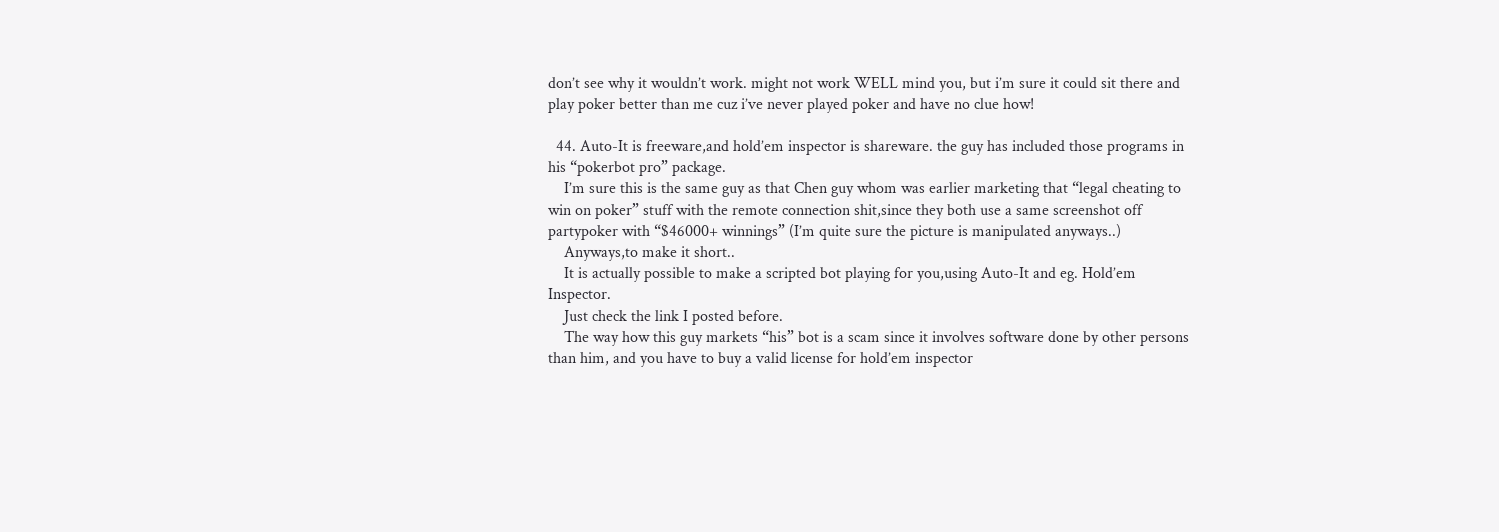don’t see why it wouldn’t work. might not work WELL mind you, but i’m sure it could sit there and play poker better than me cuz i’ve never played poker and have no clue how!

  44. Auto-It is freeware,and hold’em inspector is shareware. the guy has included those programs in his “pokerbot pro” package.
    I’m sure this is the same guy as that Chen guy whom was earlier marketing that “legal cheating to win on poker” stuff with the remote connection shit,since they both use a same screenshot off partypoker with “$46000+ winnings” (I’m quite sure the picture is manipulated anyways..)
    Anyways,to make it short..
    It is actually possible to make a scripted bot playing for you,using Auto-It and eg. Hold’em Inspector.
    Just check the link I posted before.
    The way how this guy markets “his” bot is a scam since it involves software done by other persons than him, and you have to buy a valid license for hold’em inspector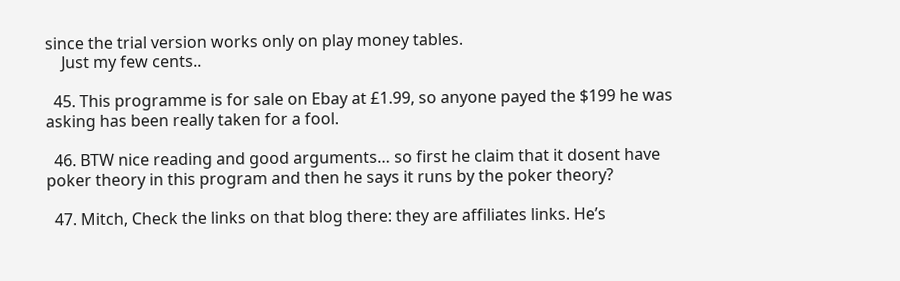since the trial version works only on play money tables.
    Just my few cents..

  45. This programme is for sale on Ebay at £1.99, so anyone payed the $199 he was asking has been really taken for a fool.

  46. BTW nice reading and good arguments… so first he claim that it dosent have poker theory in this program and then he says it runs by the poker theory?

  47. Mitch, Check the links on that blog there: they are affiliates links. He’s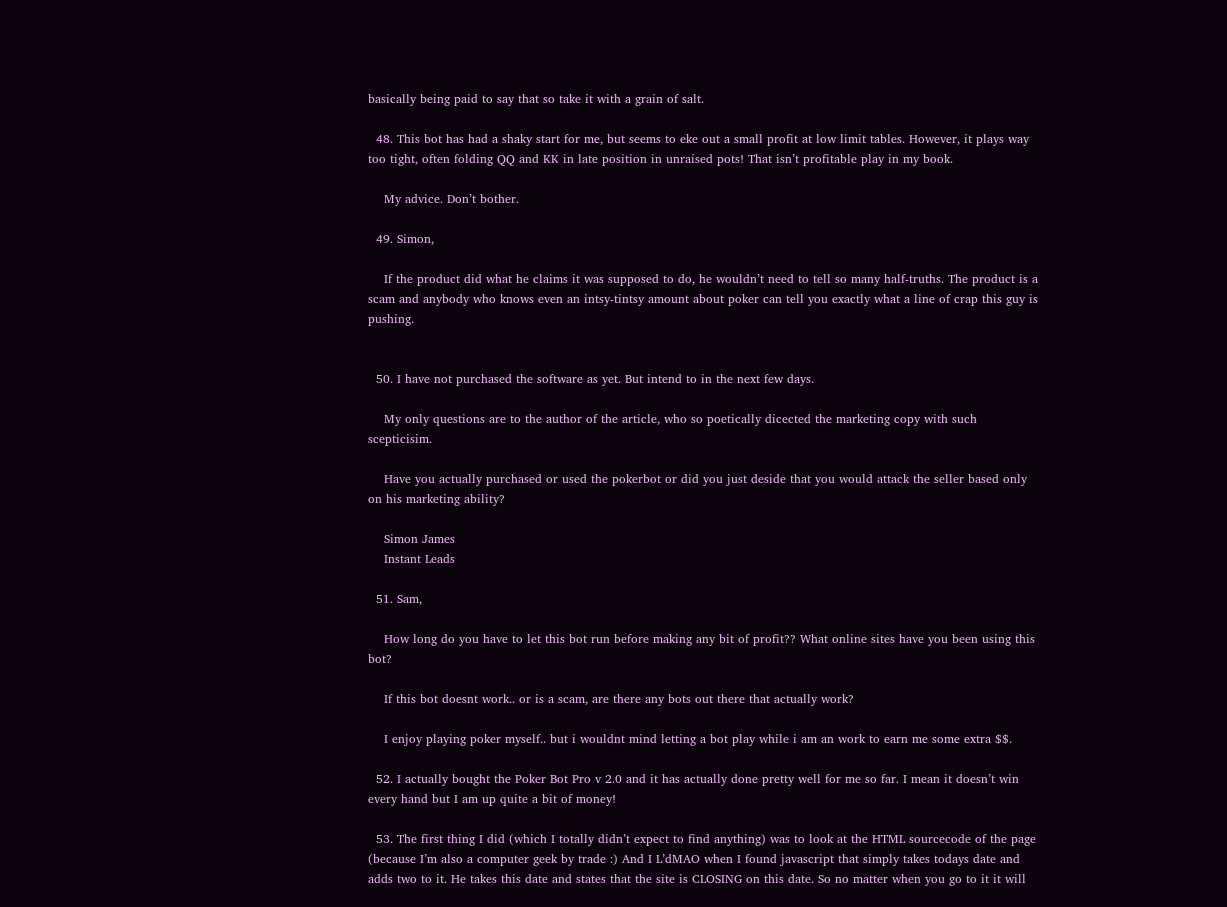basically being paid to say that so take it with a grain of salt.

  48. This bot has had a shaky start for me, but seems to eke out a small profit at low limit tables. However, it plays way too tight, often folding QQ and KK in late position in unraised pots! That isn’t profitable play in my book.

    My advice. Don’t bother.

  49. Simon,

    If the product did what he claims it was supposed to do, he wouldn’t need to tell so many half-truths. The product is a scam and anybody who knows even an intsy-tintsy amount about poker can tell you exactly what a line of crap this guy is pushing.


  50. I have not purchased the software as yet. But intend to in the next few days.

    My only questions are to the author of the article, who so poetically dicected the marketing copy with such scepticisim.

    Have you actually purchased or used the pokerbot or did you just deside that you would attack the seller based only on his marketing ability?

    Simon James
    Instant Leads

  51. Sam,

    How long do you have to let this bot run before making any bit of profit?? What online sites have you been using this bot?

    If this bot doesnt work.. or is a scam, are there any bots out there that actually work?

    I enjoy playing poker myself.. but i wouldnt mind letting a bot play while i am an work to earn me some extra $$.

  52. I actually bought the Poker Bot Pro v 2.0 and it has actually done pretty well for me so far. I mean it doesn’t win every hand but I am up quite a bit of money!

  53. The first thing I did (which I totally didn’t expect to find anything) was to look at the HTML sourcecode of the page (because I’m also a computer geek by trade :) And I L’dMAO when I found javascript that simply takes todays date and adds two to it. He takes this date and states that the site is CLOSING on this date. So no matter when you go to it it will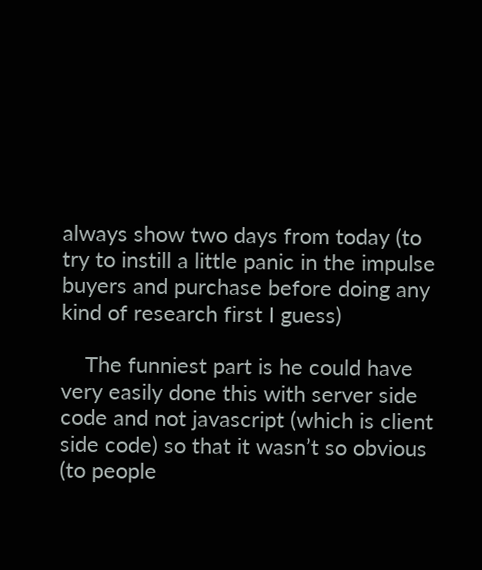always show two days from today (to try to instill a little panic in the impulse buyers and purchase before doing any kind of research first I guess)

    The funniest part is he could have very easily done this with server side code and not javascript (which is client side code) so that it wasn’t so obvious (to people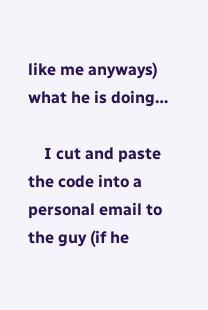like me anyways) what he is doing…

    I cut and paste the code into a personal email to the guy (if he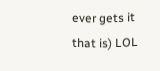ever gets it that is) LOL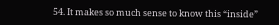54. It makes so much sense to know this “inside”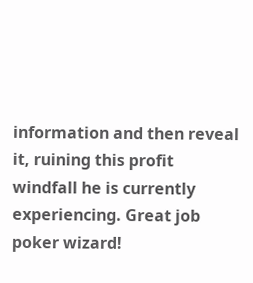information and then reveal it, ruining this profit windfall he is currently experiencing. Great job poker wizard!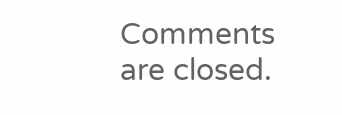Comments are closed.